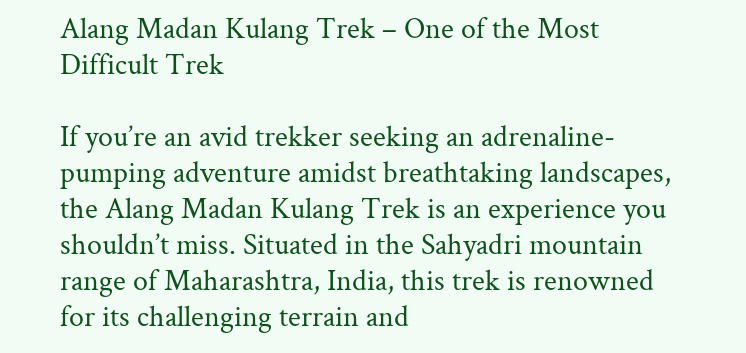Alang Madan Kulang Trek – One of the Most Difficult Trek

If you’re an avid trekker seeking an adrenaline-pumping adventure amidst breathtaking landscapes, the Alang Madan Kulang Trek is an experience you shouldn’t miss. Situated in the Sahyadri mountain range of Maharashtra, India, this trek is renowned for its challenging terrain and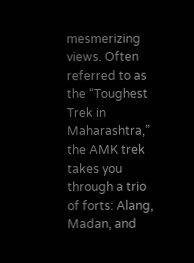mesmerizing views. Often referred to as the “Toughest Trek in Maharashtra,” the AMK trek takes you through a trio of forts: Alang, Madan, and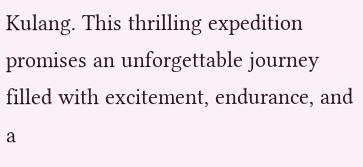Kulang. This thrilling expedition promises an unforgettable journey filled with excitement, endurance, and a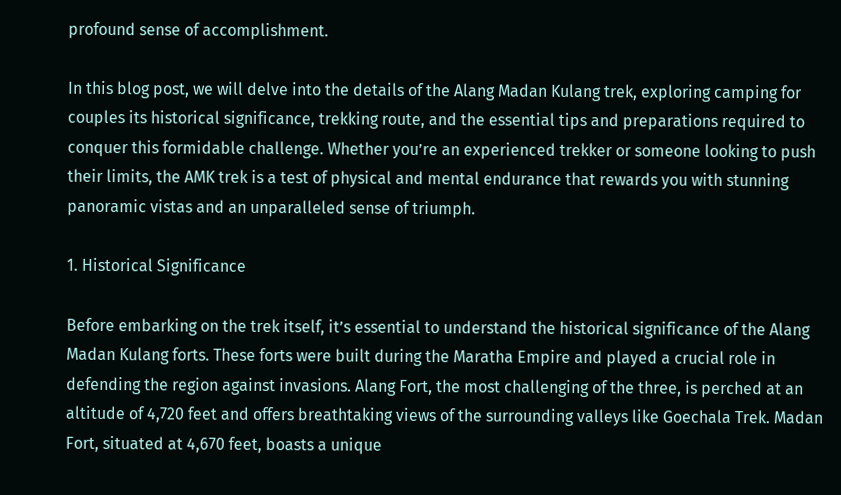profound sense of accomplishment.

In this blog post, we will delve into the details of the Alang Madan Kulang trek, exploring camping for couples its historical significance, trekking route, and the essential tips and preparations required to conquer this formidable challenge. Whether you’re an experienced trekker or someone looking to push their limits, the AMK trek is a test of physical and mental endurance that rewards you with stunning panoramic vistas and an unparalleled sense of triumph.

1. Historical Significance

Before embarking on the trek itself, it’s essential to understand the historical significance of the Alang Madan Kulang forts. These forts were built during the Maratha Empire and played a crucial role in defending the region against invasions. Alang Fort, the most challenging of the three, is perched at an altitude of 4,720 feet and offers breathtaking views of the surrounding valleys like Goechala Trek. Madan Fort, situated at 4,670 feet, boasts a unique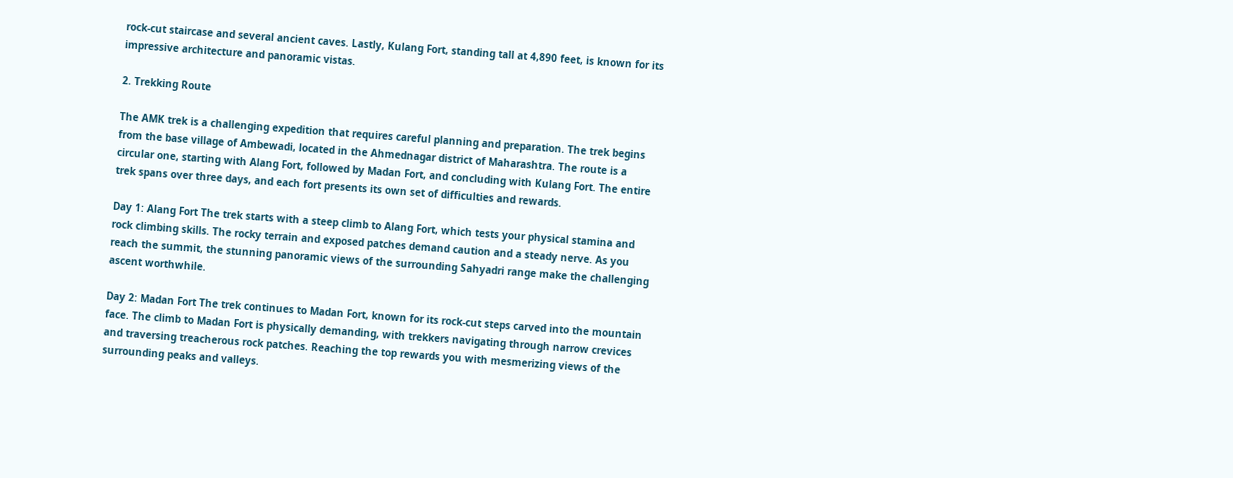rock-cut staircase and several ancient caves. Lastly, Kulang Fort, standing tall at 4,890 feet, is known for its impressive architecture and panoramic vistas.

2. Trekking Route

The AMK trek is a challenging expedition that requires careful planning and preparation. The trek begins from the base village of Ambewadi, located in the Ahmednagar district of Maharashtra. The route is a circular one, starting with Alang Fort, followed by Madan Fort, and concluding with Kulang Fort. The entire trek spans over three days, and each fort presents its own set of difficulties and rewards.

Day 1: Alang Fort The trek starts with a steep climb to Alang Fort, which tests your physical stamina and rock climbing skills. The rocky terrain and exposed patches demand caution and a steady nerve. As you reach the summit, the stunning panoramic views of the surrounding Sahyadri range make the challenging ascent worthwhile.

Day 2: Madan Fort The trek continues to Madan Fort, known for its rock-cut steps carved into the mountain face. The climb to Madan Fort is physically demanding, with trekkers navigating through narrow crevices and traversing treacherous rock patches. Reaching the top rewards you with mesmerizing views of the surrounding peaks and valleys.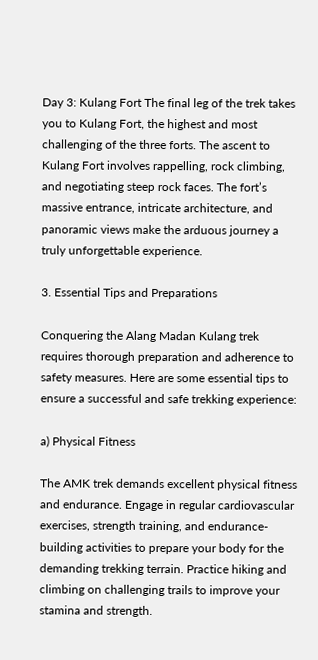Day 3: Kulang Fort The final leg of the trek takes you to Kulang Fort, the highest and most challenging of the three forts. The ascent to Kulang Fort involves rappelling, rock climbing, and negotiating steep rock faces. The fort’s massive entrance, intricate architecture, and panoramic views make the arduous journey a truly unforgettable experience.

3. Essential Tips and Preparations

Conquering the Alang Madan Kulang trek requires thorough preparation and adherence to safety measures. Here are some essential tips to ensure a successful and safe trekking experience:

a) Physical Fitness

The AMK trek demands excellent physical fitness and endurance. Engage in regular cardiovascular exercises, strength training, and endurance-building activities to prepare your body for the demanding trekking terrain. Practice hiking and climbing on challenging trails to improve your stamina and strength.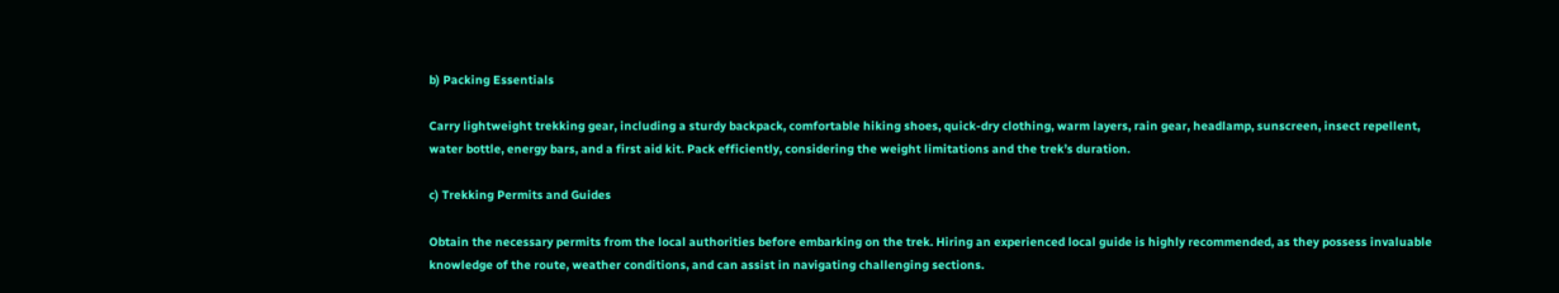b) Packing Essentials

Carry lightweight trekking gear, including a sturdy backpack, comfortable hiking shoes, quick-dry clothing, warm layers, rain gear, headlamp, sunscreen, insect repellent, water bottle, energy bars, and a first aid kit. Pack efficiently, considering the weight limitations and the trek’s duration.

c) Trekking Permits and Guides

Obtain the necessary permits from the local authorities before embarking on the trek. Hiring an experienced local guide is highly recommended, as they possess invaluable knowledge of the route, weather conditions, and can assist in navigating challenging sections.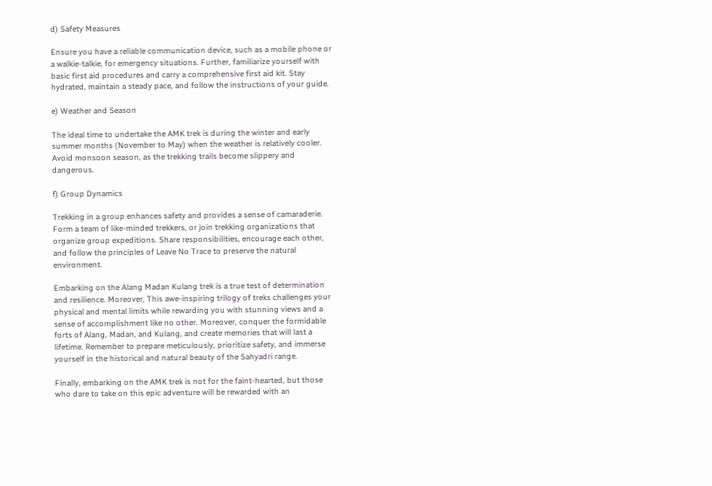d) Safety Measures

Ensure you have a reliable communication device, such as a mobile phone or a walkie-talkie, for emergency situations. Further, familiarize yourself with basic first aid procedures and carry a comprehensive first aid kit. Stay hydrated, maintain a steady pace, and follow the instructions of your guide.

e) Weather and Season

The ideal time to undertake the AMK trek is during the winter and early summer months (November to May) when the weather is relatively cooler. Avoid monsoon season, as the trekking trails become slippery and dangerous.

f) Group Dynamics

Trekking in a group enhances safety and provides a sense of camaraderie. Form a team of like-minded trekkers, or join trekking organizations that organize group expeditions. Share responsibilities, encourage each other, and follow the principles of Leave No Trace to preserve the natural environment.

Embarking on the Alang Madan Kulang trek is a true test of determination and resilience. Moreover, This awe-inspiring trilogy of treks challenges your physical and mental limits while rewarding you with stunning views and a sense of accomplishment like no other. Moreover, conquer the formidable forts of Alang, Madan, and Kulang, and create memories that will last a lifetime. Remember to prepare meticulously, prioritize safety, and immerse yourself in the historical and natural beauty of the Sahyadri range.

Finally, embarking on the AMK trek is not for the faint-hearted, but those who dare to take on this epic adventure will be rewarded with an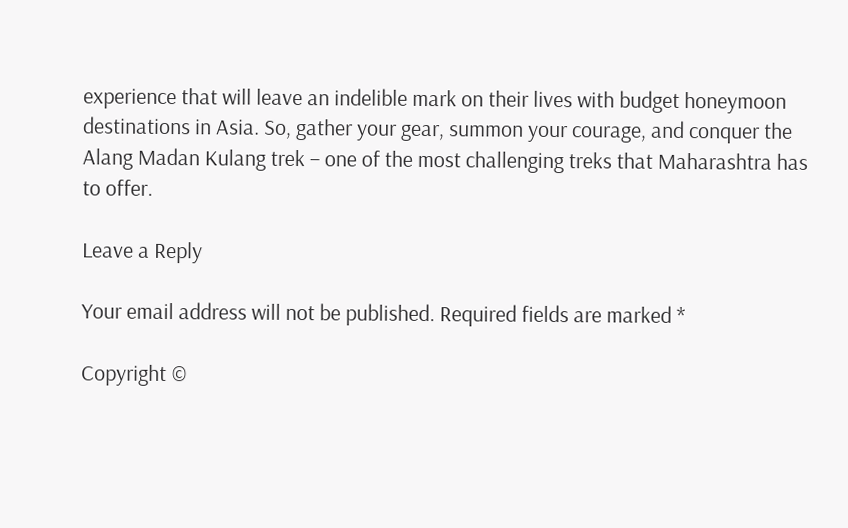experience that will leave an indelible mark on their lives with budget honeymoon destinations in Asia. So, gather your gear, summon your courage, and conquer the Alang Madan Kulang trek – one of the most challenging treks that Maharashtra has to offer.

Leave a Reply

Your email address will not be published. Required fields are marked *

Copyright ©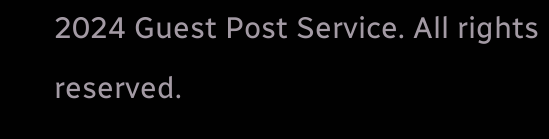2024 Guest Post Service. All rights reserved.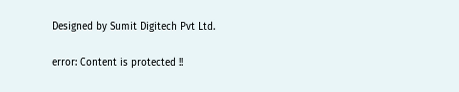Designed by Sumit Digitech Pvt Ltd.

error: Content is protected !!